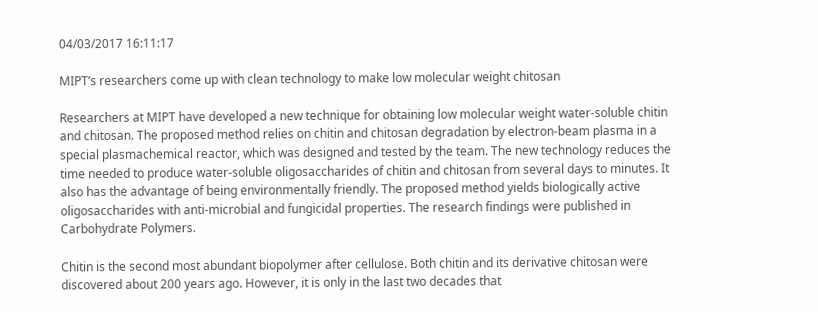04/03/2017 16:11:17

MIPT’s researchers come up with clean technology to make low molecular weight chitosan

Researchers at MIPT have developed a new technique for obtaining low molecular weight water-soluble chitin and chitosan. The proposed method relies on chitin and chitosan degradation by electron-beam plasma in a special plasmachemical reactor, which was designed and tested by the team. The new technology reduces the time needed to produce water-soluble oligosaccharides of chitin and chitosan from several days to minutes. It also has the advantage of being environmentally friendly. The proposed method yields biologically active oligosaccharides with anti-microbial and fungicidal properties. The research findings were published in Carbohydrate Polymers.

Chitin is the second most abundant biopolymer after cellulose. Both chitin and its derivative chitosan were discovered about 200 years ago. However, it is only in the last two decades that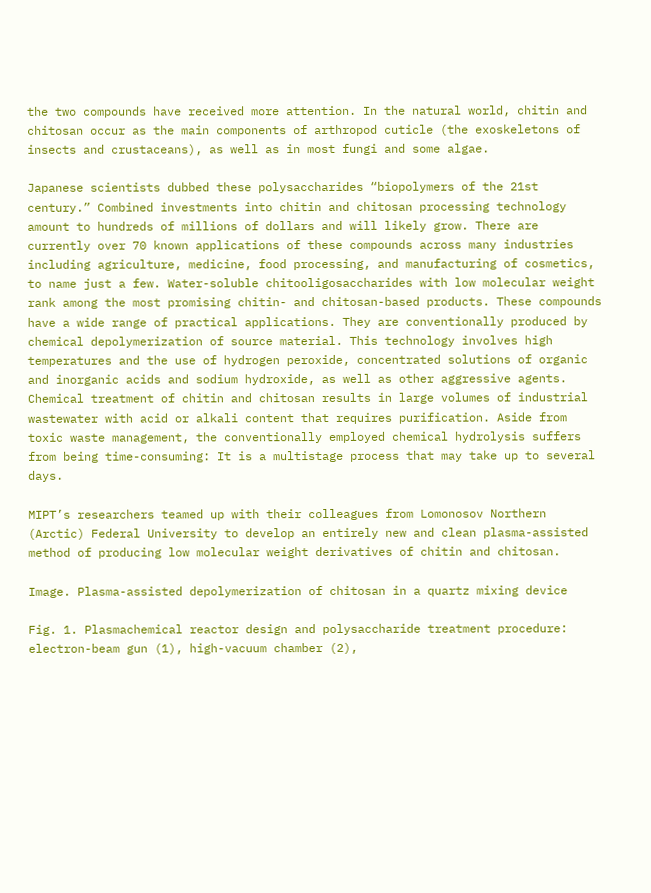the two compounds have received more attention. In the natural world, chitin and chitosan occur as the main components of arthropod cuticle (the exoskeletons of insects and crustaceans), as well as in most fungi and some algae.

Japanese scientists dubbed these polysaccharides “biopolymers of the 21st century.” Combined investments into chitin and chitosan processing technology amount to hundreds of millions of dollars and will likely grow. There are currently over 70 known applications of these compounds across many industries including agriculture, medicine, food processing, and manufacturing of cosmetics, to name just a few. Water-soluble chitooligosaccharides with low molecular weight rank among the most promising chitin- and chitosan-based products. These compounds have a wide range of practical applications. They are conventionally produced by chemical depolymerization of source material. This technology involves high temperatures and the use of hydrogen peroxide, concentrated solutions of organic and inorganic acids and sodium hydroxide, as well as other aggressive agents. Chemical treatment of chitin and chitosan results in large volumes of industrial wastewater with acid or alkali content that requires purification. Aside from toxic waste management, the conventionally employed chemical hydrolysis suffers from being time-consuming: It is a multistage process that may take up to several days.

MIPT’s researchers teamed up with their colleagues from Lomonosov Northern (Arctic) Federal University to develop an entirely new and clean plasma-assisted method of producing low molecular weight derivatives of chitin and chitosan.

Image. Plasma-assisted depolymerization of chitosan in a quartz mixing device

Fig. 1. Plasmachemical reactor design and polysaccharide treatment procedure: electron-beam gun (1), high-vacuum chamber (2),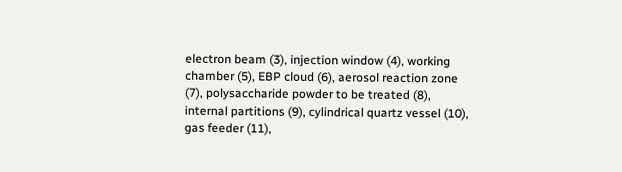electron beam (3), injection window (4), working chamber (5), EBP cloud (6), aerosol reaction zone (7), polysaccharide powder to be treated (8), internal partitions (9), cylindrical quartz vessel (10), gas feeder (11),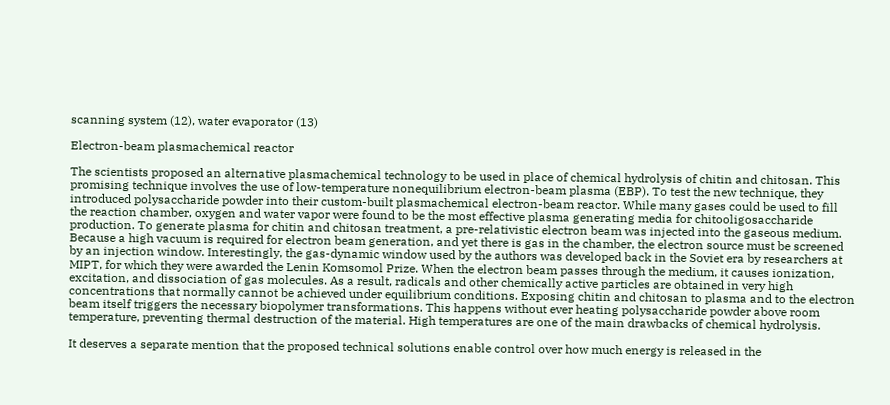scanning system (12), water evaporator (13)

Electron-beam plasmachemical reactor

The scientists proposed an alternative plasmachemical technology to be used in place of chemical hydrolysis of chitin and chitosan. This promising technique involves the use of low-temperature nonequilibrium electron-beam plasma (EBP). To test the new technique, they introduced polysaccharide powder into their custom-built plasmachemical electron-beam reactor. While many gases could be used to fill the reaction chamber, oxygen and water vapor were found to be the most effective plasma generating media for chitooligosaccharide production. To generate plasma for chitin and chitosan treatment, a pre-relativistic electron beam was injected into the gaseous medium. Because a high vacuum is required for electron beam generation, and yet there is gas in the chamber, the electron source must be screened by an injection window. Interestingly, the gas-dynamic window used by the authors was developed back in the Soviet era by researchers at MIPT, for which they were awarded the Lenin Komsomol Prize. When the electron beam passes through the medium, it causes ionization, excitation, and dissociation of gas molecules. As a result, radicals and other chemically active particles are obtained in very high concentrations that normally cannot be achieved under equilibrium conditions. Exposing chitin and chitosan to plasma and to the electron beam itself triggers the necessary biopolymer transformations. This happens without ever heating polysaccharide powder above room temperature, preventing thermal destruction of the material. High temperatures are one of the main drawbacks of chemical hydrolysis.

It deserves a separate mention that the proposed technical solutions enable control over how much energy is released in the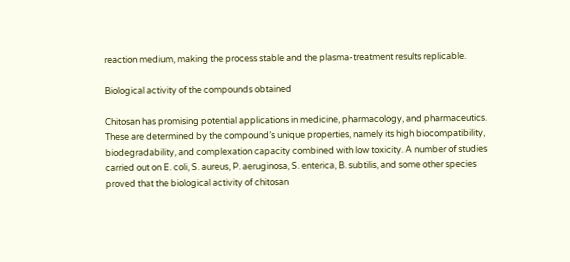reaction medium, making the process stable and the plasma-treatment results replicable.

Biological activity of the compounds obtained

Chitosan has promising potential applications in medicine, pharmacology, and pharmaceutics. These are determined by the compound’s unique properties, namely its high biocompatibility, biodegradability, and complexation capacity combined with low toxicity. A number of studies carried out on E. coli, S. aureus, P. aeruginosa, S. enterica, B. subtilis, and some other species proved that the biological activity of chitosan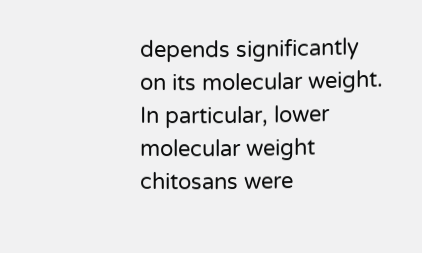depends significantly on its molecular weight. In particular, lower molecular weight chitosans were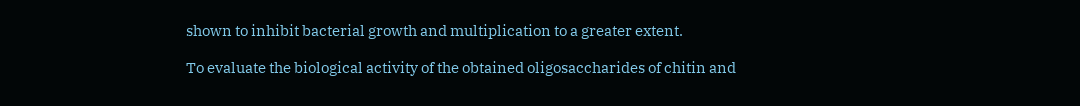shown to inhibit bacterial growth and multiplication to a greater extent.

To evaluate the biological activity of the obtained oligosaccharides of chitin and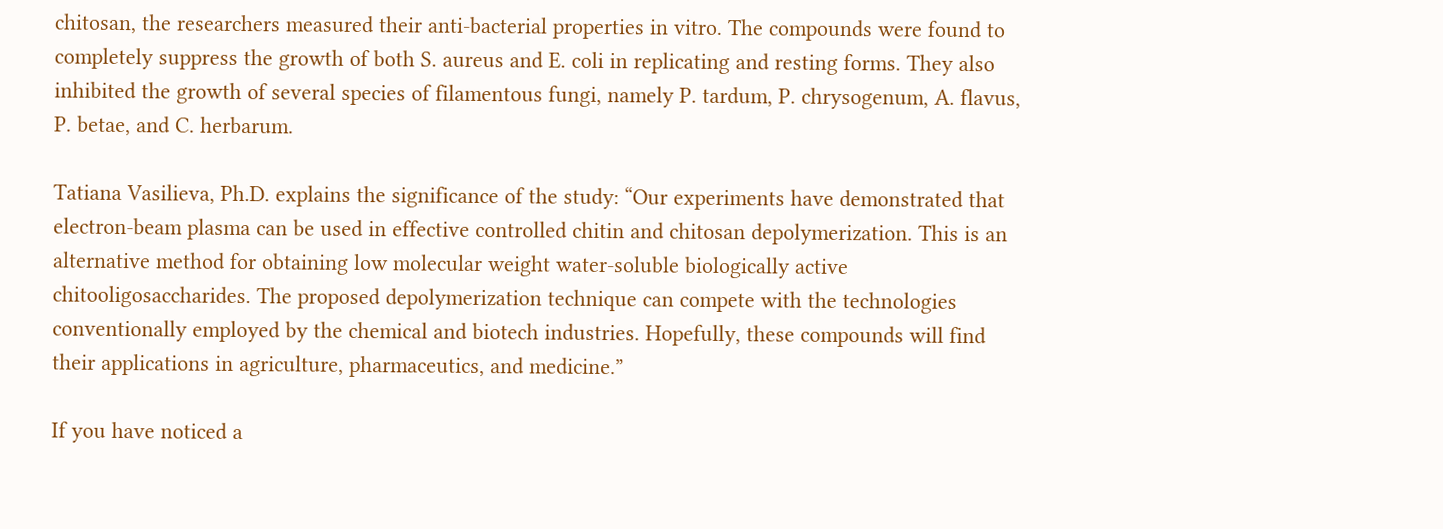chitosan, the researchers measured their anti-bacterial properties in vitro. The compounds were found to completely suppress the growth of both S. aureus and E. coli in replicating and resting forms. They also inhibited the growth of several species of filamentous fungi, namely P. tardum, P. chrysogenum, A. flavus, P. betae, and C. herbarum.

Tatiana Vasilieva, Ph.D. explains the significance of the study: “Our experiments have demonstrated that electron-beam plasma can be used in effective controlled chitin and chitosan depolymerization. This is an alternative method for obtaining low molecular weight water-soluble biologically active chitooligosaccharides. The proposed depolymerization technique can compete with the technologies conventionally employed by the chemical and biotech industries. Hopefully, these compounds will find their applications in agriculture, pharmaceutics, and medicine.”

If you have noticed a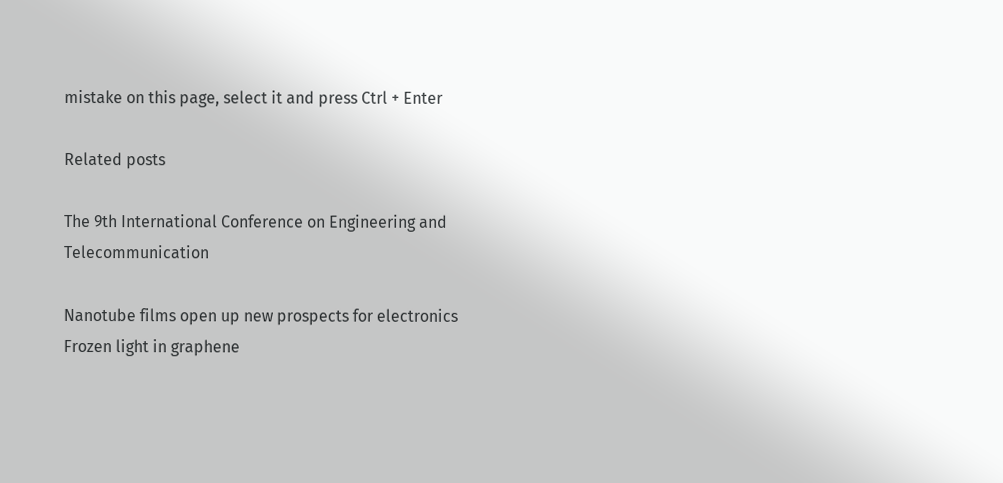mistake on this page, select it and press Ctrl + Enter

Related posts

The 9th International Conference on Engineering and Telecommunication

Nanotube films open up new prospects for electronics
Frozen light in graphene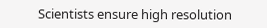Scientists ensure high resolution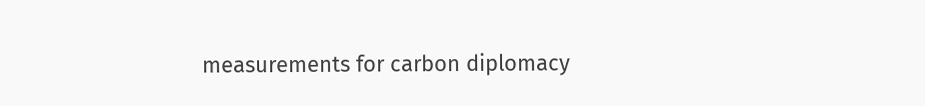measurements for carbon diplomacy